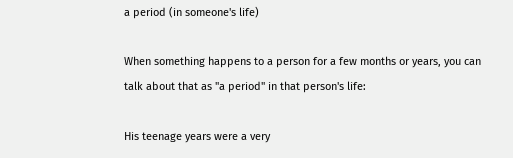a period (in someone's life)

When something happens to a person for a few months or years, you can talk about that as "a period" in that person's life:

His teenage years were a very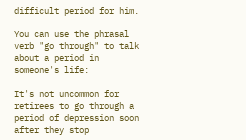difficult period for him.

You can use the phrasal verb "go through" to talk about a period in someone's life:

It's not uncommon for retirees to go through a period of depression soon after they stop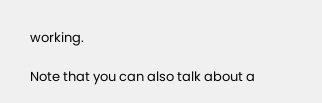working.

Note that you can also talk about a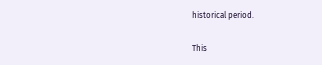historical period.

This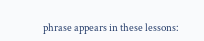phrase appears in these lessons: